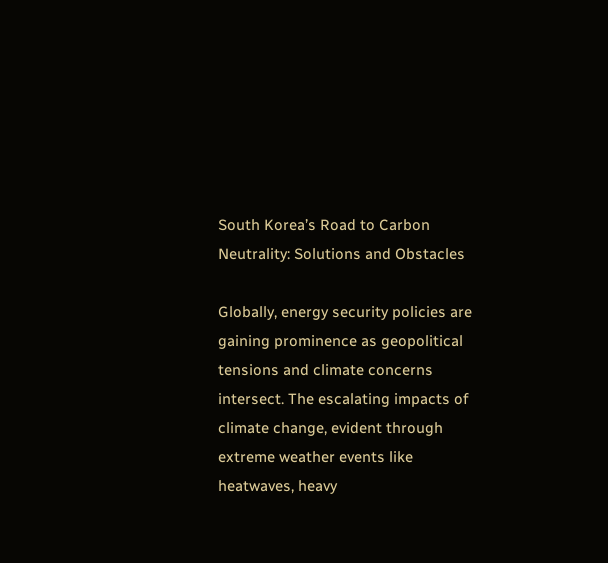South Korea’s Road to Carbon Neutrality: Solutions and Obstacles

Globally, energy security policies are gaining prominence as geopolitical tensions and climate concerns intersect. The escalating impacts of climate change, evident through extreme weather events like heatwaves, heavy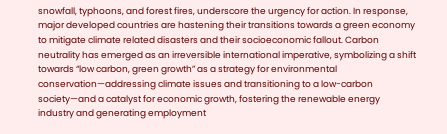snowfall, typhoons, and forest fires, underscore the urgency for action. In response, major developed countries are hastening their transitions towards a green economy to mitigate climate related disasters and their socioeconomic fallout. Carbon neutrality has emerged as an irreversible international imperative, symbolizing a shift towards “low carbon, green growth” as a strategy for environmental conservation—addressing climate issues and transitioning to a low-carbon society—and a catalyst for economic growth, fostering the renewable energy industry and generating employment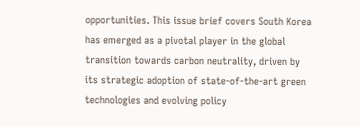opportunities. This issue brief covers South Korea has emerged as a pivotal player in the global transition towards carbon neutrality, driven by its strategic adoption of state-of-the-art green technologies and evolving policy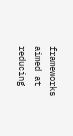frameworks aimed at reducing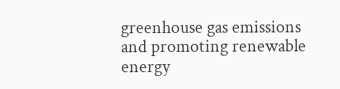greenhouse gas emissions and promoting renewable energy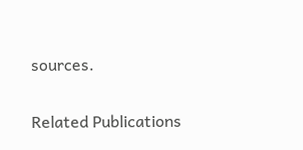sources.

Related Publications